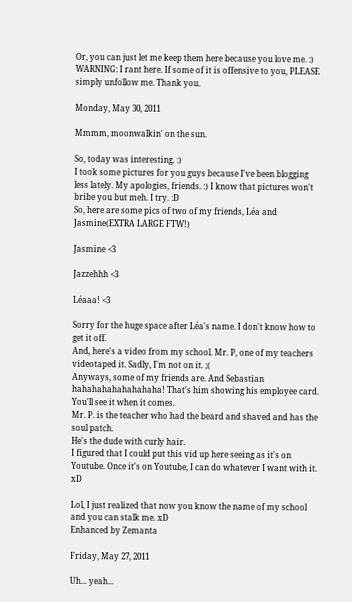Or, you can just let me keep them here because you love me. :)
WARNING: I rant here. If some of it is offensive to you, PLEASE simply unfollow me. Thank you.

Monday, May 30, 2011

Mmmm, moonwalkin' on the sun.

So, today was interesting. :)
I took some pictures for you guys because I've been blogging less lately. My apologies, friends. :) I know that pictures won't bribe you but meh. I try. :D
So, here are some pics of two of my friends, Léa and Jasmine(EXTRA LARGE FTW!)

Jasmine <3

Jazzehhh <3

Léaaa! <3

Sorry for the huge space after Léa's name. I don't know how to get it off.
And, here's a video from my school. Mr. P, one of my teachers videotaped it. Sadly, I'm not on it. ;(
Anyways, some of my friends are. And Sebastian hahahahahahahahaha! That's him showing his employee card. You'll see it when it comes.
Mr. P. is the teacher who had the beard and shaved and has the soul patch.
He's the dude with curly hair.
I figured that I could put this vid up here seeing as it's on Youtube. Once it's on Youtube, I can do whatever I want with it. xD

Lol, I just realized that now you know the name of my school and you can stalk me. xD
Enhanced by Zemanta

Friday, May 27, 2011

Uh... yeah...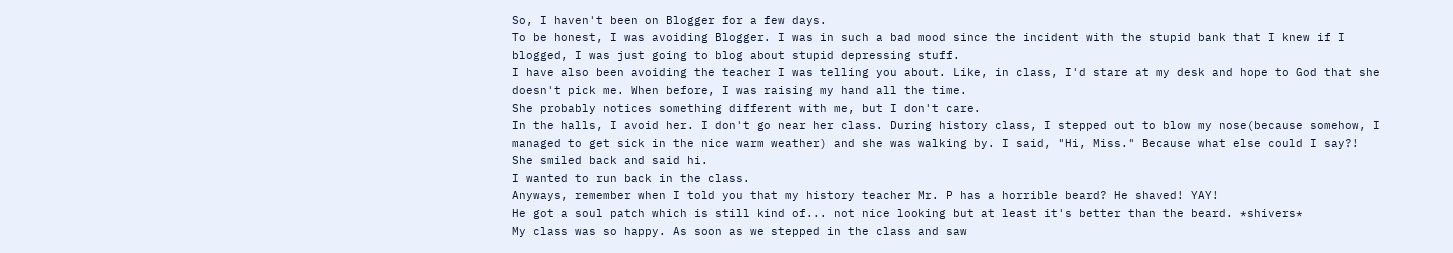So, I haven't been on Blogger for a few days.
To be honest, I was avoiding Blogger. I was in such a bad mood since the incident with the stupid bank that I knew if I blogged, I was just going to blog about stupid depressing stuff.
I have also been avoiding the teacher I was telling you about. Like, in class, I'd stare at my desk and hope to God that she doesn't pick me. When before, I was raising my hand all the time.
She probably notices something different with me, but I don't care.
In the halls, I avoid her. I don't go near her class. During history class, I stepped out to blow my nose(because somehow, I managed to get sick in the nice warm weather) and she was walking by. I said, "Hi, Miss." Because what else could I say?!
She smiled back and said hi.
I wanted to run back in the class.
Anyways, remember when I told you that my history teacher Mr. P has a horrible beard? He shaved! YAY!
He got a soul patch which is still kind of... not nice looking but at least it's better than the beard. *shivers*
My class was so happy. As soon as we stepped in the class and saw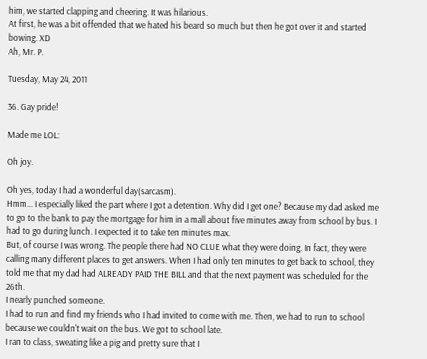him, we started clapping and cheering. It was hilarious.
At first, he was a bit offended that we hated his beard so much but then he got over it and started bowing. XD
Ah, Mr. P.

Tuesday, May 24, 2011

36. Gay pride!

Made me LOL:

Oh joy.

Oh yes, today I had a wonderful day(sarcasm).
Hmm... I especially liked the part where I got a detention. Why did I get one? Because my dad asked me to go to the bank to pay the mortgage for him in a mall about five minutes away from school by bus. I had to go during lunch. I expected it to take ten minutes max.
But, of course I was wrong. The people there had NO CLUE what they were doing. In fact, they were calling many different places to get answers. When I had only ten minutes to get back to school, they told me that my dad had ALREADY PAID THE BILL and that the next payment was scheduled for the 26th.
I nearly punched someone.
I had to run and find my friends who I had invited to come with me. Then, we had to run to school because we couldn't wait on the bus. We got to school late.
I ran to class, sweating like a pig and pretty sure that I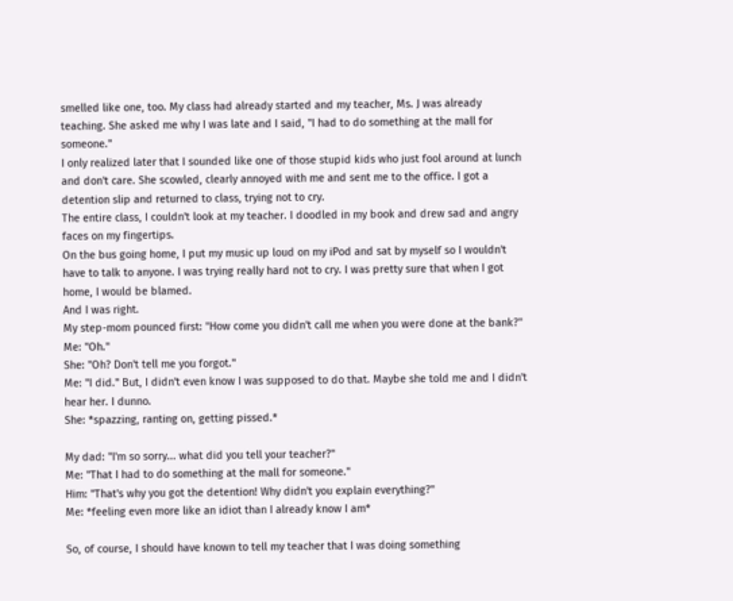smelled like one, too. My class had already started and my teacher, Ms. J was already teaching. She asked me why I was late and I said, "I had to do something at the mall for someone."
I only realized later that I sounded like one of those stupid kids who just fool around at lunch and don't care. She scowled, clearly annoyed with me and sent me to the office. I got a detention slip and returned to class, trying not to cry.
The entire class, I couldn't look at my teacher. I doodled in my book and drew sad and angry faces on my fingertips.
On the bus going home, I put my music up loud on my iPod and sat by myself so I wouldn't have to talk to anyone. I was trying really hard not to cry. I was pretty sure that when I got home, I would be blamed.
And I was right.
My step-mom pounced first: "How come you didn't call me when you were done at the bank?"
Me: "Oh."
She: "Oh? Don't tell me you forgot."
Me: "I did." But, I didn't even know I was supposed to do that. Maybe she told me and I didn't hear her. I dunno.
She: *spazzing, ranting on, getting pissed.*

My dad: "I'm so sorry... what did you tell your teacher?"
Me: "That I had to do something at the mall for someone."
Him: "That's why you got the detention! Why didn't you explain everything?"
Me: *feeling even more like an idiot than I already know I am*

So, of course, I should have known to tell my teacher that I was doing something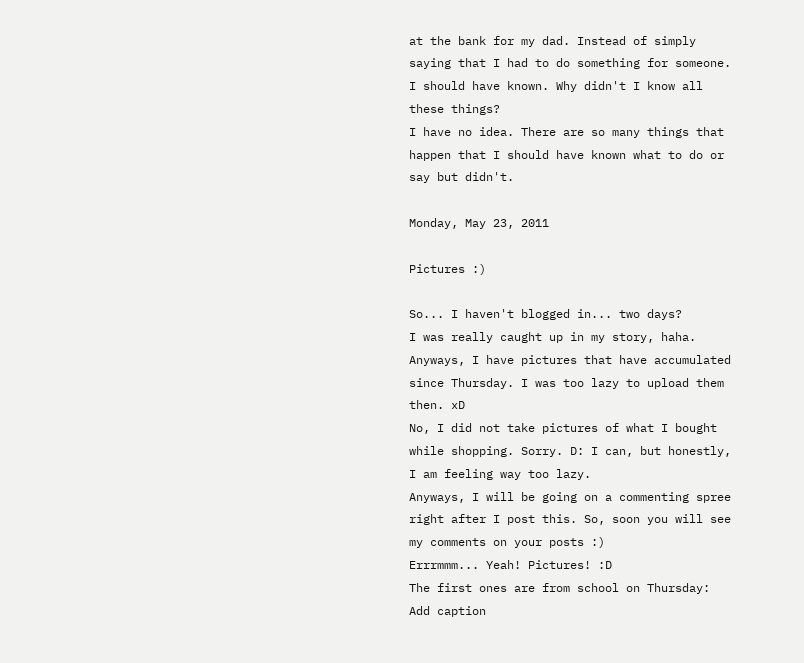at the bank for my dad. Instead of simply saying that I had to do something for someone. I should have known. Why didn't I know all these things?
I have no idea. There are so many things that happen that I should have known what to do or say but didn't.

Monday, May 23, 2011

Pictures :)

So... I haven't blogged in... two days?
I was really caught up in my story, haha.
Anyways, I have pictures that have accumulated since Thursday. I was too lazy to upload them then. xD
No, I did not take pictures of what I bought while shopping. Sorry. D: I can, but honestly, I am feeling way too lazy.
Anyways, I will be going on a commenting spree right after I post this. So, soon you will see my comments on your posts :)
Errrmmm... Yeah! Pictures! :D
The first ones are from school on Thursday:
Add caption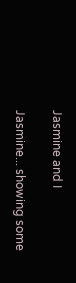Jasmine and I

Jasmine... showing some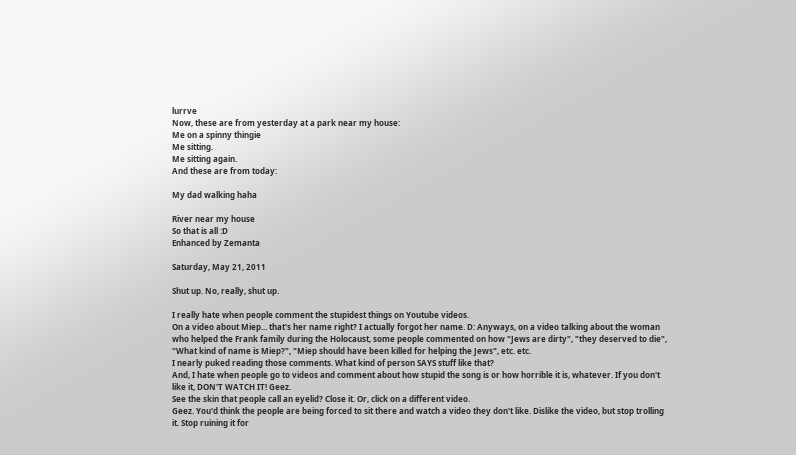lurrve
Now, these are from yesterday at a park near my house:
Me on a spinny thingie
Me sitting.
Me sitting again.
And these are from today:

My dad walking haha

River near my house
So that is all :D
Enhanced by Zemanta

Saturday, May 21, 2011

Shut up. No, really, shut up.

I really hate when people comment the stupidest things on Youtube videos.
On a video about Miep... that's her name right? I actually forgot her name. D: Anyways, on a video talking about the woman who helped the Frank family during the Holocaust, some people commented on how "Jews are dirty", "they deserved to die", "What kind of name is Miep?", "Miep should have been killed for helping the Jews", etc. etc.
I nearly puked reading those comments. What kind of person SAYS stuff like that?
And, I hate when people go to videos and comment about how stupid the song is or how horrible it is, whatever. If you don't like it, DON'T WATCH IT! Geez.
See the skin that people call an eyelid? Close it. Or, click on a different video.
Geez. You'd think the people are being forced to sit there and watch a video they don't like. Dislike the video, but stop trolling it. Stop ruining it for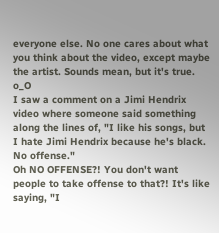everyone else. No one cares about what you think about the video, except maybe the artist. Sounds mean, but it's true. o_O
I saw a comment on a Jimi Hendrix video where someone said something along the lines of, "I like his songs, but I hate Jimi Hendrix because he's black. No offense."
Oh NO OFFENSE?! You don't want people to take offense to that?! It's like saying, "I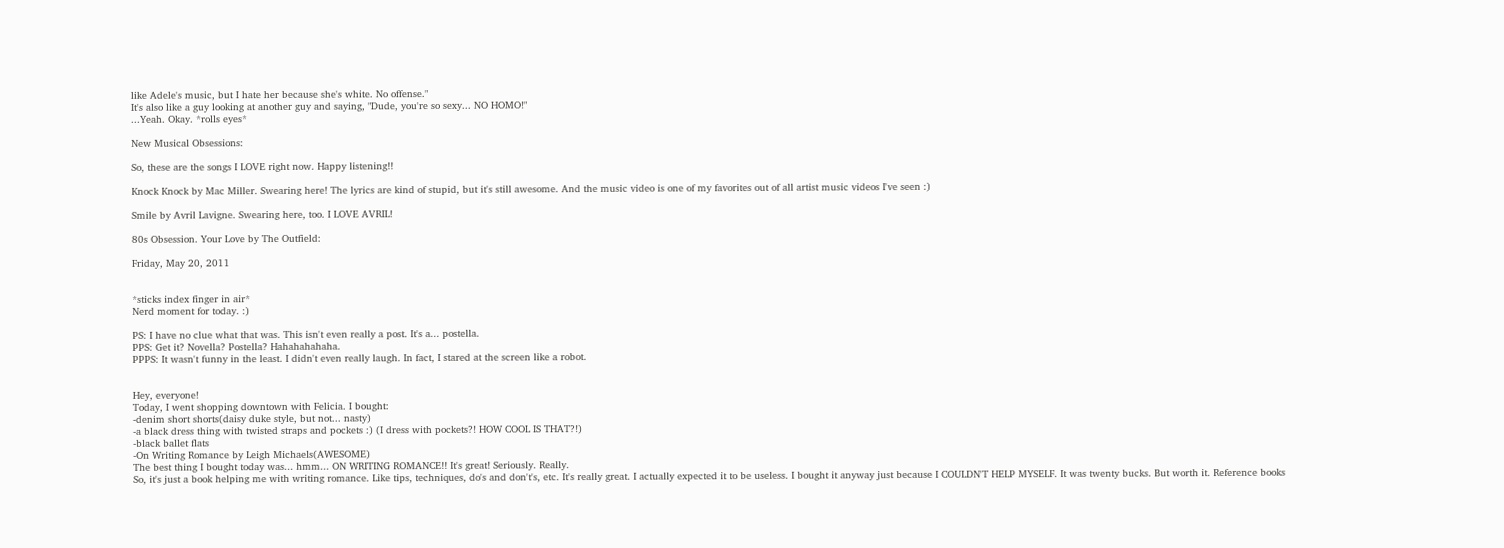like Adele's music, but I hate her because she's white. No offense."
It's also like a guy looking at another guy and saying, "Dude, you're so sexy... NO HOMO!"
...Yeah. Okay. *rolls eyes*

New Musical Obsessions:

So, these are the songs I LOVE right now. Happy listening!!

Knock Knock by Mac Miller. Swearing here! The lyrics are kind of stupid, but it's still awesome. And the music video is one of my favorites out of all artist music videos I've seen :)

Smile by Avril Lavigne. Swearing here, too. I LOVE AVRIL!

80s Obsession. Your Love by The Outfield:

Friday, May 20, 2011


*sticks index finger in air*
Nerd moment for today. :)

PS: I have no clue what that was. This isn't even really a post. It's a... postella.
PPS: Get it? Novella? Postella? Hahahahahaha.
PPPS: It wasn't funny in the least. I didn't even really laugh. In fact, I stared at the screen like a robot.


Hey, everyone!
Today, I went shopping downtown with Felicia. I bought:
-denim short shorts(daisy duke style, but not... nasty)
-a black dress thing with twisted straps and pockets :) (I dress with pockets?! HOW COOL IS THAT?!)
-black ballet flats
-On Writing Romance by Leigh Michaels(AWESOME)
The best thing I bought today was... hmm... ON WRITING ROMANCE!! It's great! Seriously. Really.
So, it's just a book helping me with writing romance. Like tips, techniques, do's and don't's, etc. It's really great. I actually expected it to be useless. I bought it anyway just because I COULDN'T HELP MYSELF. It was twenty bucks. But worth it. Reference books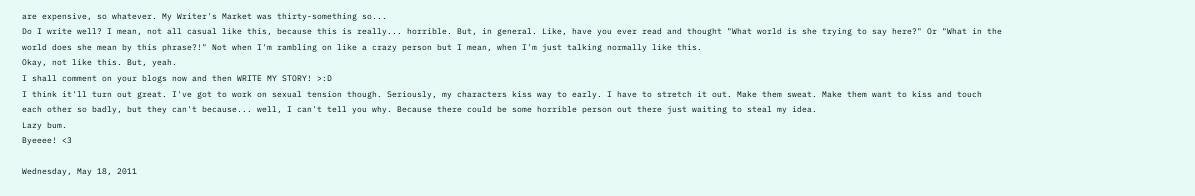are expensive, so whatever. My Writer's Market was thirty-something so...
Do I write well? I mean, not all casual like this, because this is really... horrible. But, in general. Like, have you ever read and thought "What world is she trying to say here?" Or "What in the world does she mean by this phrase?!" Not when I'm rambling on like a crazy person but I mean, when I'm just talking normally like this.
Okay, not like this. But, yeah.
I shall comment on your blogs now and then WRITE MY STORY! >:D
I think it'll turn out great. I've got to work on sexual tension though. Seriously, my characters kiss way to early. I have to stretch it out. Make them sweat. Make them want to kiss and touch each other so badly, but they can't because... well, I can't tell you why. Because there could be some horrible person out there just waiting to steal my idea.
Lazy bum.
Byeeee! <3

Wednesday, May 18, 2011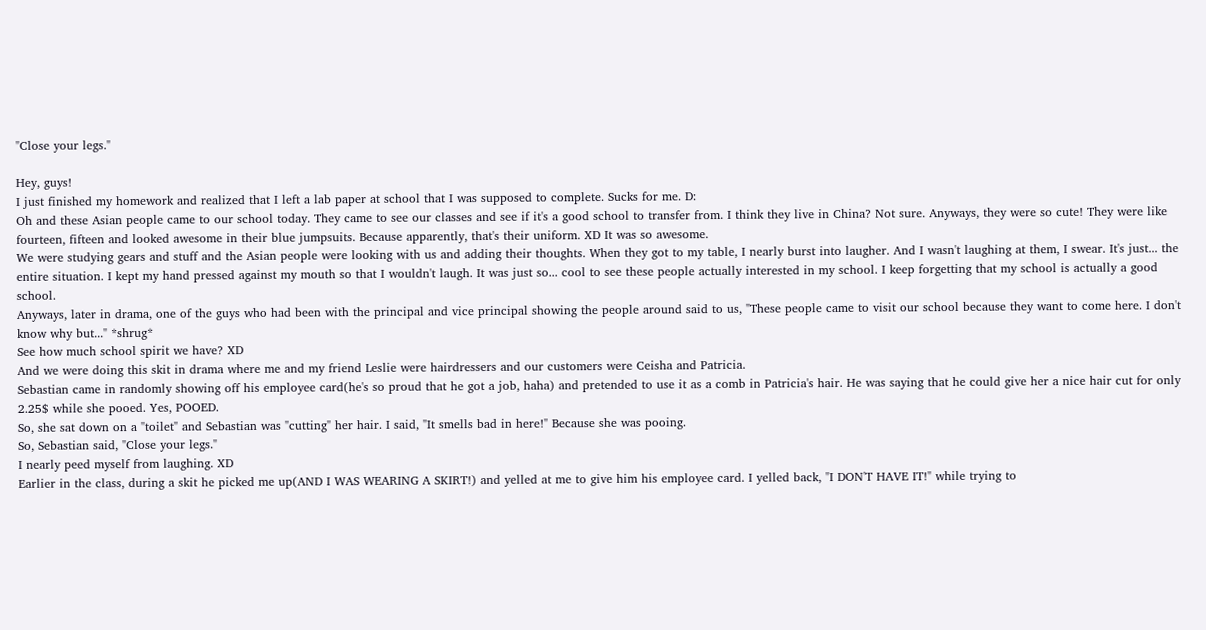"Close your legs."

Hey, guys!
I just finished my homework and realized that I left a lab paper at school that I was supposed to complete. Sucks for me. D:
Oh and these Asian people came to our school today. They came to see our classes and see if it's a good school to transfer from. I think they live in China? Not sure. Anyways, they were so cute! They were like fourteen, fifteen and looked awesome in their blue jumpsuits. Because apparently, that's their uniform. XD It was so awesome.
We were studying gears and stuff and the Asian people were looking with us and adding their thoughts. When they got to my table, I nearly burst into laugher. And I wasn't laughing at them, I swear. It's just... the entire situation. I kept my hand pressed against my mouth so that I wouldn't laugh. It was just so... cool to see these people actually interested in my school. I keep forgetting that my school is actually a good school.
Anyways, later in drama, one of the guys who had been with the principal and vice principal showing the people around said to us, "These people came to visit our school because they want to come here. I don't know why but..." *shrug*
See how much school spirit we have? XD
And we were doing this skit in drama where me and my friend Leslie were hairdressers and our customers were Ceisha and Patricia.
Sebastian came in randomly showing off his employee card(he's so proud that he got a job, haha) and pretended to use it as a comb in Patricia's hair. He was saying that he could give her a nice hair cut for only 2.25$ while she pooed. Yes, POOED.
So, she sat down on a "toilet" and Sebastian was "cutting" her hair. I said, "It smells bad in here!" Because she was pooing.
So, Sebastian said, "Close your legs."
I nearly peed myself from laughing. XD
Earlier in the class, during a skit he picked me up(AND I WAS WEARING A SKIRT!) and yelled at me to give him his employee card. I yelled back, "I DON'T HAVE IT!" while trying to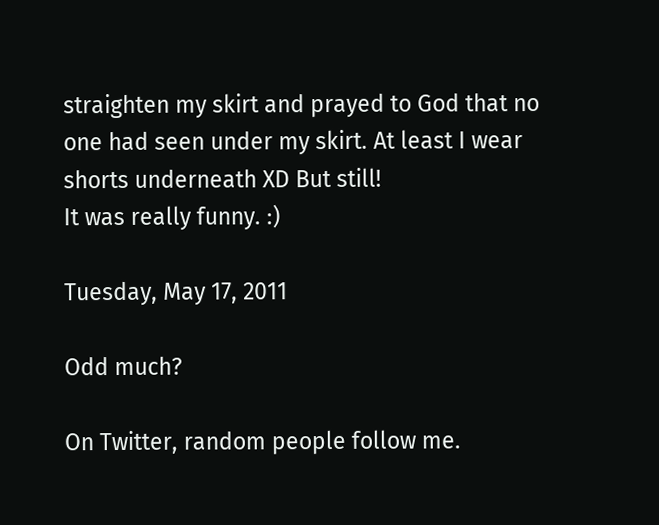straighten my skirt and prayed to God that no one had seen under my skirt. At least I wear shorts underneath XD But still!
It was really funny. :)

Tuesday, May 17, 2011

Odd much?

On Twitter, random people follow me.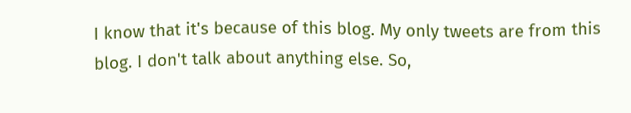I know that it's because of this blog. My only tweets are from this blog. I don't talk about anything else. So,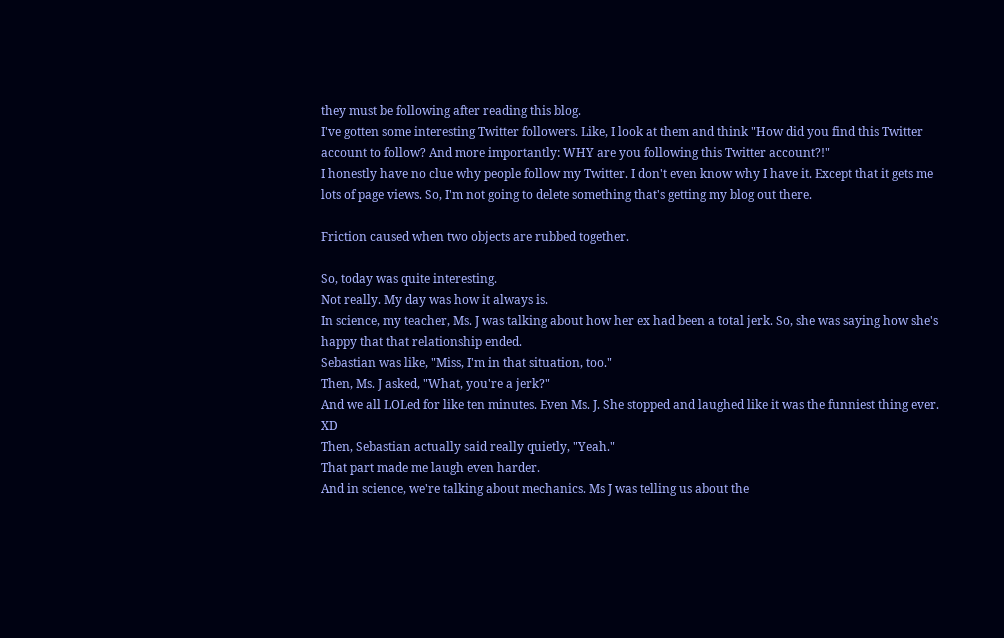they must be following after reading this blog.
I've gotten some interesting Twitter followers. Like, I look at them and think "How did you find this Twitter account to follow? And more importantly: WHY are you following this Twitter account?!"
I honestly have no clue why people follow my Twitter. I don't even know why I have it. Except that it gets me lots of page views. So, I'm not going to delete something that's getting my blog out there.

Friction caused when two objects are rubbed together.

So, today was quite interesting.
Not really. My day was how it always is.
In science, my teacher, Ms. J was talking about how her ex had been a total jerk. So, she was saying how she's happy that that relationship ended.
Sebastian was like, "Miss, I'm in that situation, too."
Then, Ms. J asked, "What, you're a jerk?"
And we all LOLed for like ten minutes. Even Ms. J. She stopped and laughed like it was the funniest thing ever. XD
Then, Sebastian actually said really quietly, "Yeah."
That part made me laugh even harder.
And in science, we're talking about mechanics. Ms J was telling us about the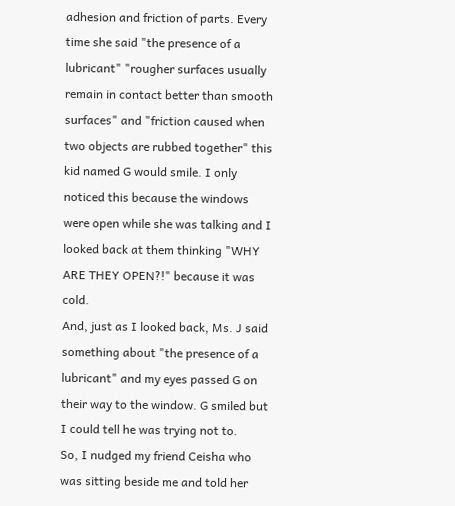adhesion and friction of parts. Every time she said "the presence of a lubricant" "rougher surfaces usually remain in contact better than smooth surfaces" and "friction caused when two objects are rubbed together" this kid named G would smile. I only noticed this because the windows were open while she was talking and I looked back at them thinking "WHY ARE THEY OPEN?!" because it was cold.
And, just as I looked back, Ms. J said something about "the presence of a lubricant" and my eyes passed G on their way to the window. G smiled but I could tell he was trying not to.
So, I nudged my friend Ceisha who was sitting beside me and told her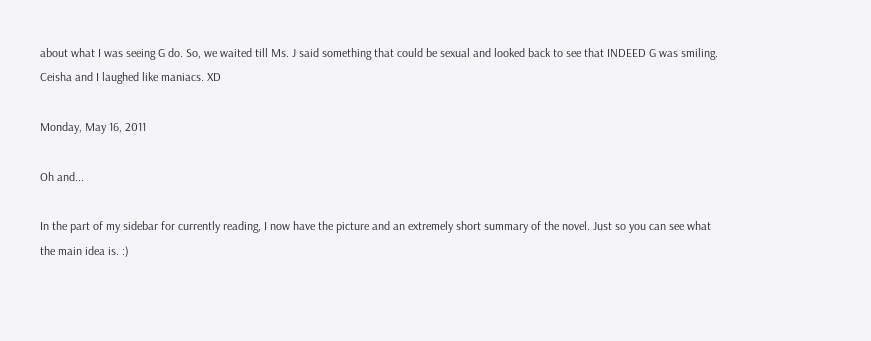about what I was seeing G do. So, we waited till Ms. J said something that could be sexual and looked back to see that INDEED G was smiling.
Ceisha and I laughed like maniacs. XD

Monday, May 16, 2011

Oh and...

In the part of my sidebar for currently reading, I now have the picture and an extremely short summary of the novel. Just so you can see what the main idea is. :)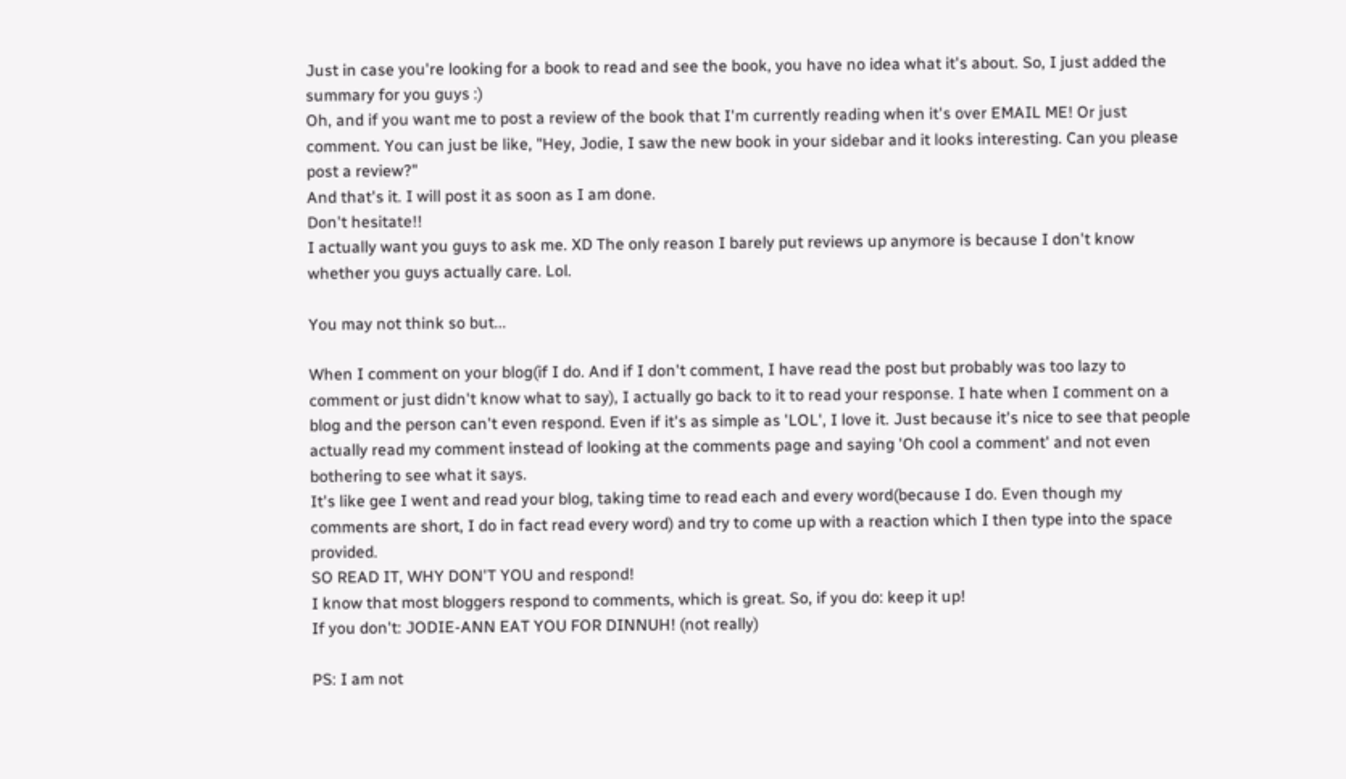Just in case you're looking for a book to read and see the book, you have no idea what it's about. So, I just added the summary for you guys :)
Oh, and if you want me to post a review of the book that I'm currently reading when it's over EMAIL ME! Or just comment. You can just be like, "Hey, Jodie, I saw the new book in your sidebar and it looks interesting. Can you please post a review?"
And that's it. I will post it as soon as I am done.
Don't hesitate!!
I actually want you guys to ask me. XD The only reason I barely put reviews up anymore is because I don't know whether you guys actually care. Lol.

You may not think so but...

When I comment on your blog(if I do. And if I don't comment, I have read the post but probably was too lazy to comment or just didn't know what to say), I actually go back to it to read your response. I hate when I comment on a blog and the person can't even respond. Even if it's as simple as 'LOL', I love it. Just because it's nice to see that people actually read my comment instead of looking at the comments page and saying 'Oh cool a comment' and not even bothering to see what it says.
It's like gee I went and read your blog, taking time to read each and every word(because I do. Even though my comments are short, I do in fact read every word) and try to come up with a reaction which I then type into the space provided.
SO READ IT, WHY DON'T YOU and respond!
I know that most bloggers respond to comments, which is great. So, if you do: keep it up!
If you don't: JODIE-ANN EAT YOU FOR DINNUH! (not really)

PS: I am not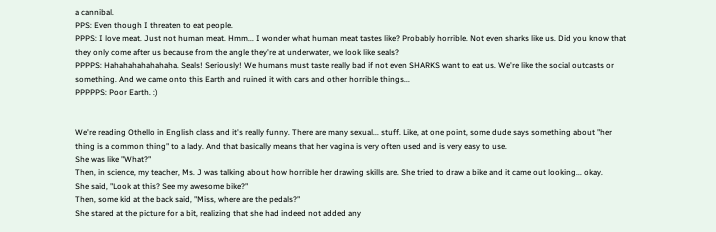a cannibal.
PPS: Even though I threaten to eat people.
PPPS: I love meat. Just not human meat. Hmm... I wonder what human meat tastes like? Probably horrible. Not even sharks like us. Did you know that they only come after us because from the angle they're at underwater, we look like seals?
PPPPS: Hahahahahahahaha. Seals! Seriously! We humans must taste really bad if not even SHARKS want to eat us. We're like the social outcasts or something. And we came onto this Earth and ruined it with cars and other horrible things...
PPPPPS: Poor Earth. :)


We're reading Othello in English class and it's really funny. There are many sexual... stuff. Like, at one point, some dude says something about "her thing is a common thing" to a lady. And that basically means that her vagina is very often used and is very easy to use.
She was like "What?"
Then, in science, my teacher, Ms. J was talking about how horrible her drawing skills are. She tried to draw a bike and it came out looking... okay.
She said, "Look at this? See my awesome bike?"
Then, some kid at the back said, "Miss, where are the pedals?"
She stared at the picture for a bit, realizing that she had indeed not added any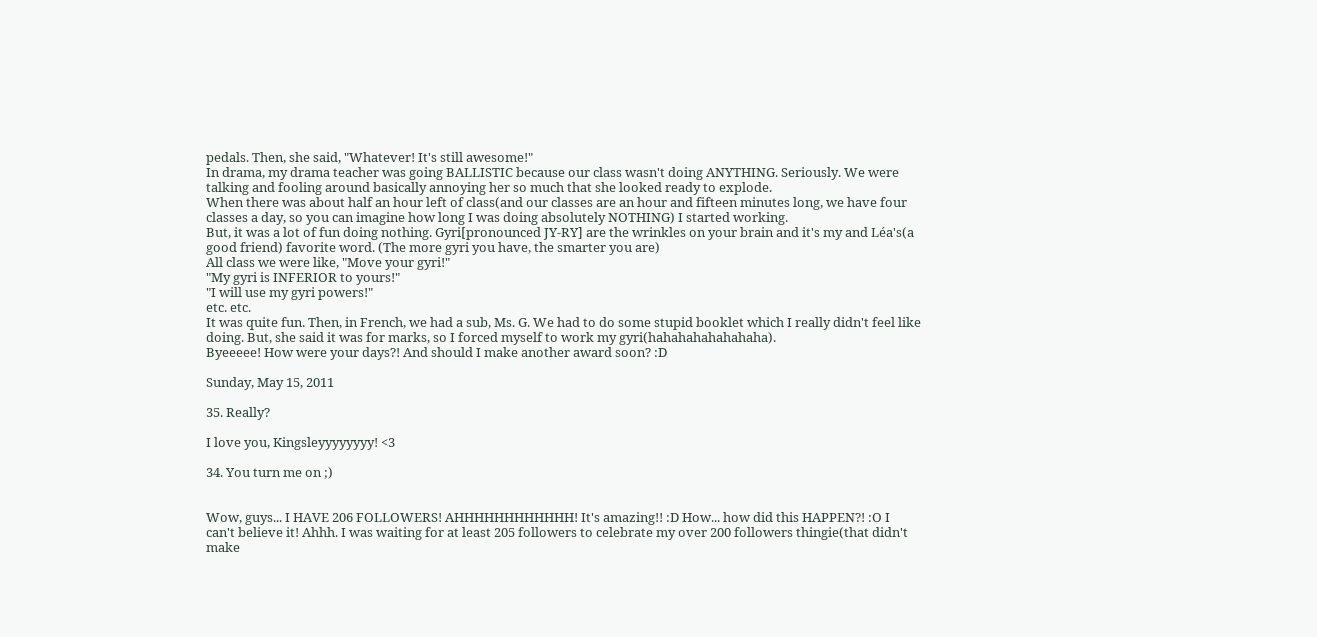pedals. Then, she said, "Whatever! It's still awesome!"
In drama, my drama teacher was going BALLISTIC because our class wasn't doing ANYTHING. Seriously. We were talking and fooling around basically annoying her so much that she looked ready to explode.
When there was about half an hour left of class(and our classes are an hour and fifteen minutes long, we have four classes a day, so you can imagine how long I was doing absolutely NOTHING) I started working.
But, it was a lot of fun doing nothing. Gyri[pronounced JY-RY] are the wrinkles on your brain and it's my and Léa's(a good friend) favorite word. (The more gyri you have, the smarter you are)
All class we were like, "Move your gyri!"
"My gyri is INFERIOR to yours!"
"I will use my gyri powers!"
etc. etc.
It was quite fun. Then, in French, we had a sub, Ms. G. We had to do some stupid booklet which I really didn't feel like doing. But, she said it was for marks, so I forced myself to work my gyri(hahahahahahahaha).
Byeeeee! How were your days?! And should I make another award soon? :D

Sunday, May 15, 2011

35. Really?

I love you, Kingsleyyyyyyyy! <3

34. You turn me on ;)


Wow, guys... I HAVE 206 FOLLOWERS! AHHHHHHHHHHHH! It's amazing!! :D How... how did this HAPPEN?! :O I can't believe it! Ahhh. I was waiting for at least 205 followers to celebrate my over 200 followers thingie(that didn't make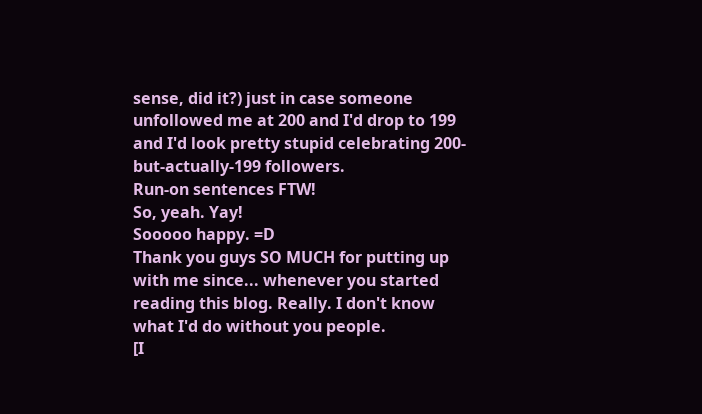sense, did it?) just in case someone unfollowed me at 200 and I'd drop to 199 and I'd look pretty stupid celebrating 200-but-actually-199 followers.
Run-on sentences FTW!
So, yeah. Yay!
Sooooo happy. =D
Thank you guys SO MUCH for putting up with me since... whenever you started reading this blog. Really. I don't know what I'd do without you people.
[I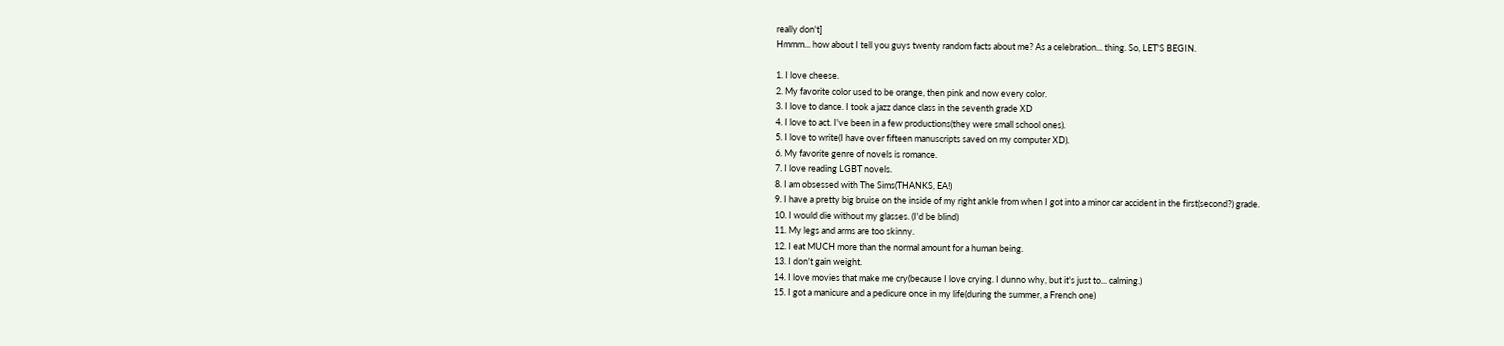really don't]
Hmmm... how about I tell you guys twenty random facts about me? As a celebration... thing. So, LET'S BEGIN.

1. I love cheese.
2. My favorite color used to be orange, then pink and now every color.
3. I love to dance. I took a jazz dance class in the seventh grade XD
4. I love to act. I've been in a few productions(they were small school ones).
5. I love to write(I have over fifteen manuscripts saved on my computer XD).
6. My favorite genre of novels is romance.
7. I love reading LGBT novels.
8. I am obsessed with The Sims(THANKS, EA!)
9. I have a pretty big bruise on the inside of my right ankle from when I got into a minor car accident in the first(second?) grade.
10. I would die without my glasses. (I'd be blind)
11. My legs and arms are too skinny.
12. I eat MUCH more than the normal amount for a human being.
13. I don't gain weight.
14. I love movies that make me cry(because I love crying. I dunno why, but it's just to... calming.)
15. I got a manicure and a pedicure once in my life(during the summer, a French one)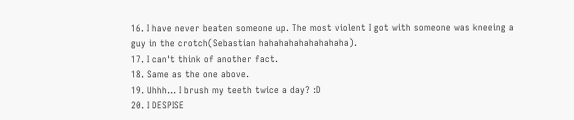16. I have never beaten someone up. The most violent I got with someone was kneeing a guy in the crotch(Sebastian hahahahahahahahaha).
17. I can't think of another fact.
18. Same as the one above.
19. Uhhh... I brush my teeth twice a day? :D
20. I DESPISE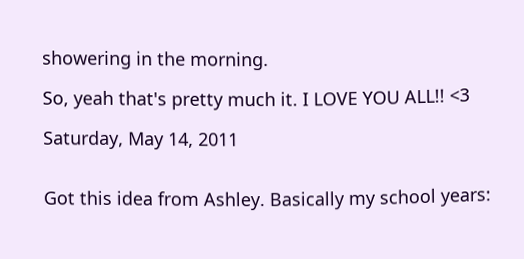showering in the morning.

So, yeah that's pretty much it. I LOVE YOU ALL!! <3

Saturday, May 14, 2011


Got this idea from Ashley. Basically my school years: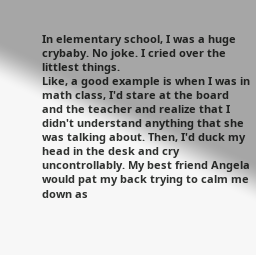In elementary school, I was a huge crybaby. No joke. I cried over the littlest things.
Like, a good example is when I was in math class, I'd stare at the board and the teacher and realize that I didn't understand anything that she was talking about. Then, I'd duck my head in the desk and cry uncontrollably. My best friend Angela would pat my back trying to calm me down as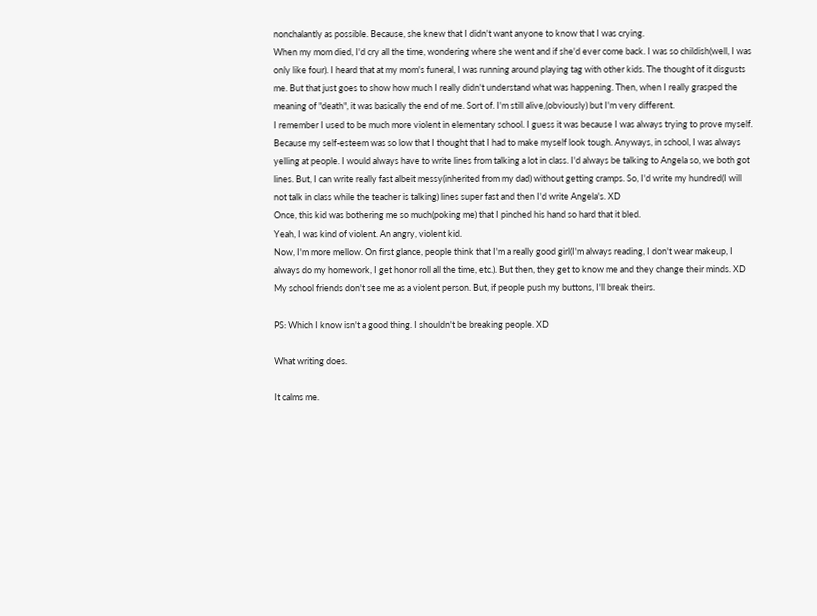nonchalantly as possible. Because, she knew that I didn't want anyone to know that I was crying.
When my mom died, I'd cry all the time, wondering where she went and if she'd ever come back. I was so childish(well, I was only like four). I heard that at my mom's funeral, I was running around playing tag with other kids. The thought of it disgusts me. But that just goes to show how much I really didn't understand what was happening. Then, when I really grasped the meaning of "death", it was basically the end of me. Sort of. I'm still alive,(obviously) but I'm very different.
I remember I used to be much more violent in elementary school. I guess it was because I was always trying to prove myself. Because my self-esteem was so low that I thought that I had to make myself look tough. Anyways, in school, I was always yelling at people. I would always have to write lines from talking a lot in class. I'd always be talking to Angela so, we both got lines. But, I can write really fast albeit messy(inherited from my dad) without getting cramps. So, I'd write my hundred(I will not talk in class while the teacher is talking) lines super fast and then I'd write Angela's. XD
Once, this kid was bothering me so much(poking me) that I pinched his hand so hard that it bled.
Yeah, I was kind of violent. An angry, violent kid.
Now, I'm more mellow. On first glance, people think that I'm a really good girl(I'm always reading, I don't wear makeup, I always do my homework, I get honor roll all the time, etc.). But then, they get to know me and they change their minds. XD My school friends don't see me as a violent person. But, if people push my buttons, I'll break theirs.

PS: Which I know isn't a good thing. I shouldn't be breaking people. XD

What writing does.

It calms me.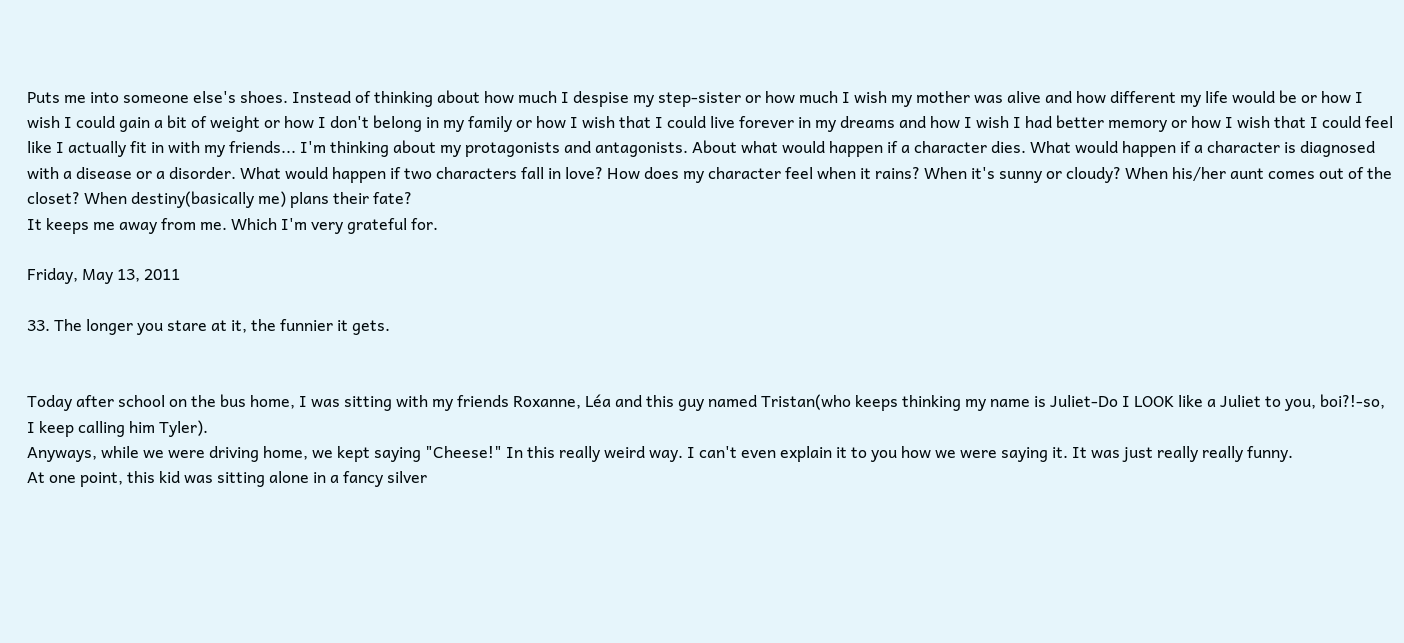Puts me into someone else's shoes. Instead of thinking about how much I despise my step-sister or how much I wish my mother was alive and how different my life would be or how I wish I could gain a bit of weight or how I don't belong in my family or how I wish that I could live forever in my dreams and how I wish I had better memory or how I wish that I could feel like I actually fit in with my friends... I'm thinking about my protagonists and antagonists. About what would happen if a character dies. What would happen if a character is diagnosed with a disease or a disorder. What would happen if two characters fall in love? How does my character feel when it rains? When it's sunny or cloudy? When his/her aunt comes out of the closet? When destiny(basically me) plans their fate?
It keeps me away from me. Which I'm very grateful for.

Friday, May 13, 2011

33. The longer you stare at it, the funnier it gets.


Today after school on the bus home, I was sitting with my friends Roxanne, Léa and this guy named Tristan(who keeps thinking my name is Juliet-Do I LOOK like a Juliet to you, boi?!-so, I keep calling him Tyler).
Anyways, while we were driving home, we kept saying "Cheese!" In this really weird way. I can't even explain it to you how we were saying it. It was just really really funny.
At one point, this kid was sitting alone in a fancy silver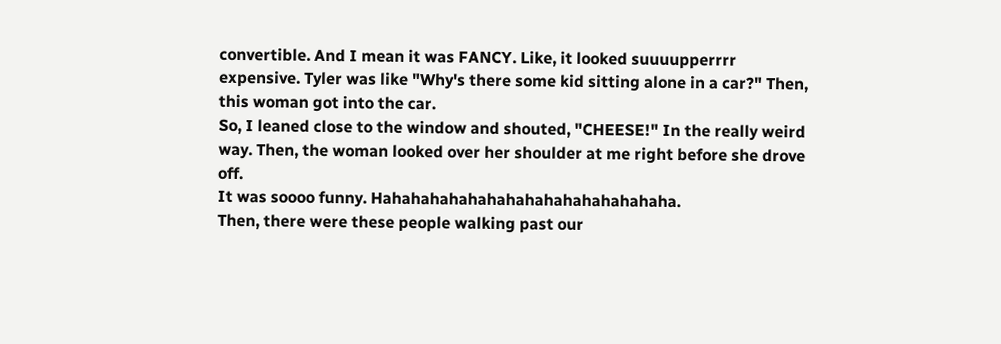convertible. And I mean it was FANCY. Like, it looked suuuupperrrr expensive. Tyler was like "Why's there some kid sitting alone in a car?" Then, this woman got into the car.
So, I leaned close to the window and shouted, "CHEESE!" In the really weird way. Then, the woman looked over her shoulder at me right before she drove off.
It was soooo funny. Hahahahahahahahahahahahahahahaha.
Then, there were these people walking past our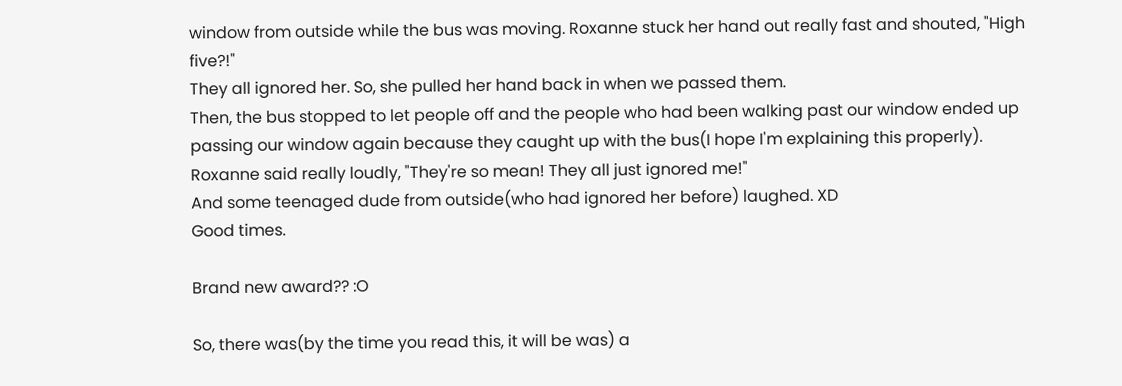window from outside while the bus was moving. Roxanne stuck her hand out really fast and shouted, "High five?!"
They all ignored her. So, she pulled her hand back in when we passed them.
Then, the bus stopped to let people off and the people who had been walking past our window ended up passing our window again because they caught up with the bus(I hope I'm explaining this properly).
Roxanne said really loudly, "They're so mean! They all just ignored me!"
And some teenaged dude from outside(who had ignored her before) laughed. XD
Good times.

Brand new award?? :O

So, there was(by the time you read this, it will be was) a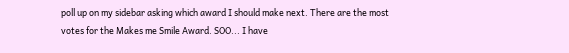poll up on my sidebar asking which award I should make next. There are the most votes for the Makes me Smile Award. SOO... I have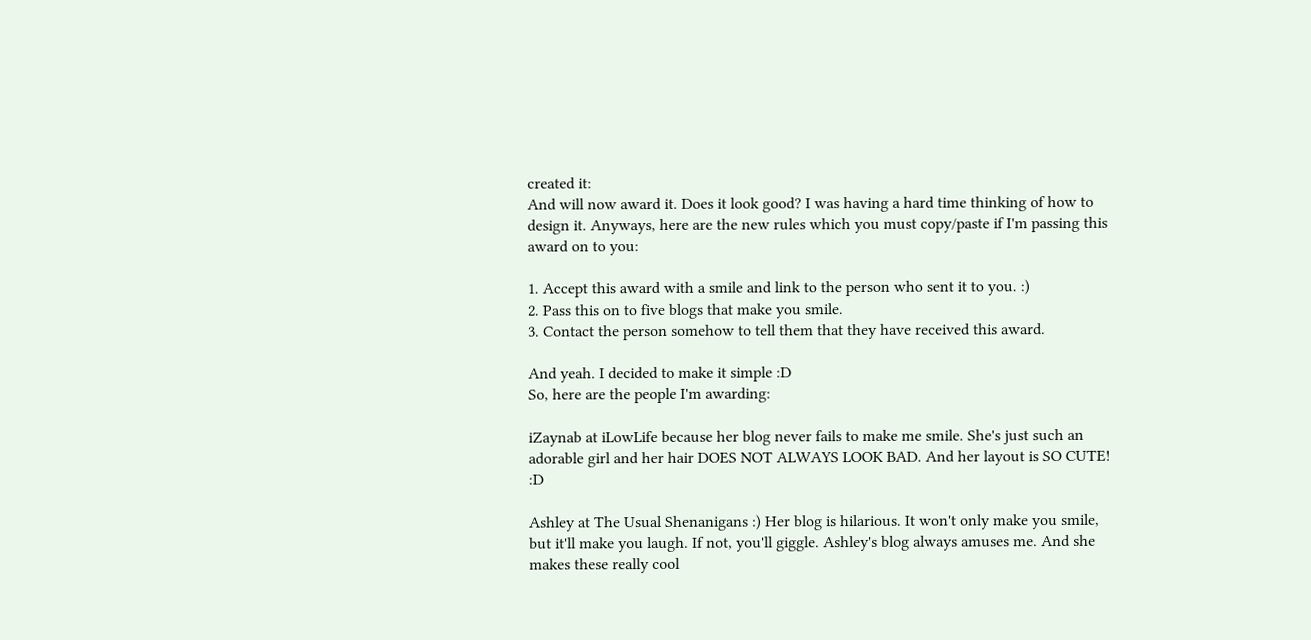created it:
And will now award it. Does it look good? I was having a hard time thinking of how to design it. Anyways, here are the new rules which you must copy/paste if I'm passing this award on to you:

1. Accept this award with a smile and link to the person who sent it to you. :)
2. Pass this on to five blogs that make you smile.
3. Contact the person somehow to tell them that they have received this award.

And yeah. I decided to make it simple :D
So, here are the people I'm awarding:

iZaynab at iLowLife because her blog never fails to make me smile. She's just such an adorable girl and her hair DOES NOT ALWAYS LOOK BAD. And her layout is SO CUTE! :D

Ashley at The Usual Shenanigans :) Her blog is hilarious. It won't only make you smile, but it'll make you laugh. If not, you'll giggle. Ashley's blog always amuses me. And she makes these really cool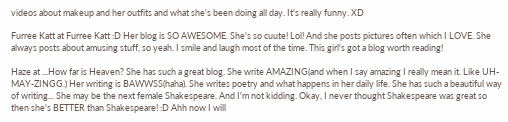videos about makeup and her outfits and what she's been doing all day. It's really funny. XD

Furree Katt at Furree Katt :D Her blog is SO AWESOME. She's so cuute! Lol! And she posts pictures often which I LOVE. She always posts about amusing stuff, so yeah. I smile and laugh most of the time. This girl's got a blog worth reading!

Haze at ...How far is Heaven? She has such a great blog. She write AMAZING(and when I say amazing I really mean it. Like UH-MAY-ZINGG.) Her writing is BAWWSS(haha). She writes poetry and what happens in her daily life. She has such a beautiful way of writing... She may be the next female Shakespeare. And I'm not kidding. Okay, I never thought Shakespeare was great so then she's BETTER than Shakespeare! :D Ahh now I will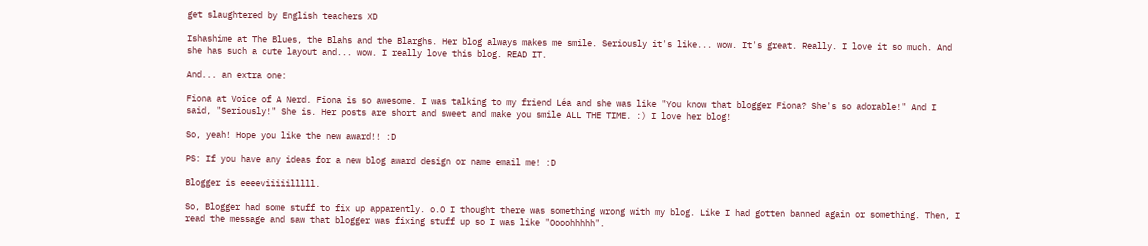get slaughtered by English teachers XD

Ishashime at The Blues, the Blahs and the Blarghs. Her blog always makes me smile. Seriously it's like... wow. It's great. Really. I love it so much. And she has such a cute layout and... wow. I really love this blog. READ IT.

And... an extra one:

Fiona at Voice of A Nerd. Fiona is so awesome. I was talking to my friend Léa and she was like "You know that blogger Fiona? She's so adorable!" And I said, "Seriously!" She is. Her posts are short and sweet and make you smile ALL THE TIME. :) I love her blog!

So, yeah! Hope you like the new award!! :D

PS: If you have any ideas for a new blog award design or name email me! :D

Blogger is eeeeviiiiilllll.

So, Blogger had some stuff to fix up apparently. o.O I thought there was something wrong with my blog. Like I had gotten banned again or something. Then, I read the message and saw that blogger was fixing stuff up so I was like "Oooohhhhh".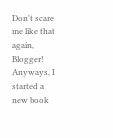Don't scare me like that again, Blogger!
Anyways, I started a new book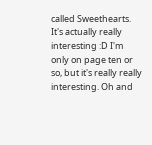called Sweethearts. It's actually really interesting :D I'm only on page ten or so, but it's really really interesting. Oh and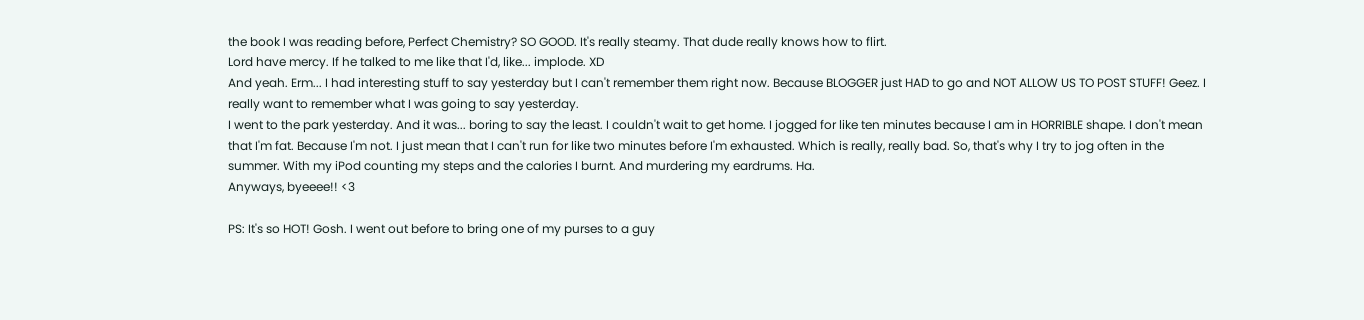the book I was reading before, Perfect Chemistry? SO GOOD. It's really steamy. That dude really knows how to flirt.
Lord have mercy. If he talked to me like that I'd, like... implode. XD
And yeah. Erm... I had interesting stuff to say yesterday but I can't remember them right now. Because BLOGGER just HAD to go and NOT ALLOW US TO POST STUFF! Geez. I really want to remember what I was going to say yesterday.
I went to the park yesterday. And it was... boring to say the least. I couldn't wait to get home. I jogged for like ten minutes because I am in HORRIBLE shape. I don't mean that I'm fat. Because I'm not. I just mean that I can't run for like two minutes before I'm exhausted. Which is really, really bad. So, that's why I try to jog often in the summer. With my iPod counting my steps and the calories I burnt. And murdering my eardrums. Ha.
Anyways, byeeee!! <3

PS: It's so HOT! Gosh. I went out before to bring one of my purses to a guy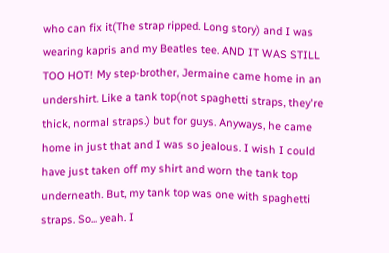who can fix it(The strap ripped. Long story) and I was wearing kapris and my Beatles tee. AND IT WAS STILL TOO HOT! My step-brother, Jermaine came home in an undershirt. Like a tank top(not spaghetti straps, they're thick, normal straps.) but for guys. Anyways, he came home in just that and I was so jealous. I wish I could have just taken off my shirt and worn the tank top underneath. But, my tank top was one with spaghetti straps. So... yeah. I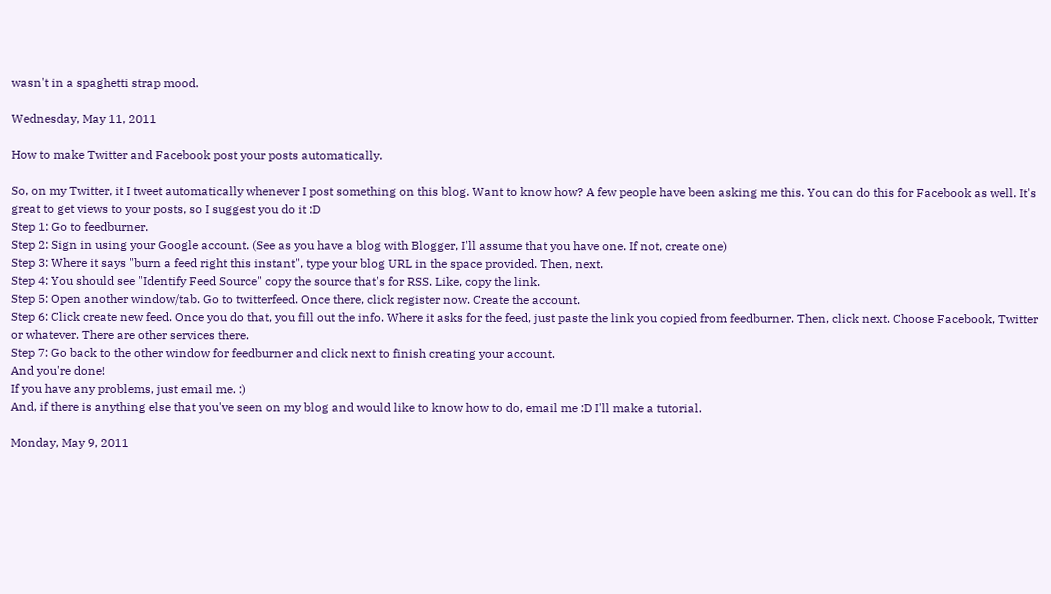wasn't in a spaghetti strap mood.

Wednesday, May 11, 2011

How to make Twitter and Facebook post your posts automatically.

So, on my Twitter, it I tweet automatically whenever I post something on this blog. Want to know how? A few people have been asking me this. You can do this for Facebook as well. It's great to get views to your posts, so I suggest you do it :D
Step 1: Go to feedburner.
Step 2: Sign in using your Google account. (See as you have a blog with Blogger, I'll assume that you have one. If not, create one)
Step 3: Where it says "burn a feed right this instant", type your blog URL in the space provided. Then, next.
Step 4: You should see "Identify Feed Source" copy the source that's for RSS. Like, copy the link.
Step 5: Open another window/tab. Go to twitterfeed. Once there, click register now. Create the account.
Step 6: Click create new feed. Once you do that, you fill out the info. Where it asks for the feed, just paste the link you copied from feedburner. Then, click next. Choose Facebook, Twitter or whatever. There are other services there.
Step 7: Go back to the other window for feedburner and click next to finish creating your account.
And you're done!
If you have any problems, just email me. :)
And, if there is anything else that you've seen on my blog and would like to know how to do, email me :D I'll make a tutorial.

Monday, May 9, 2011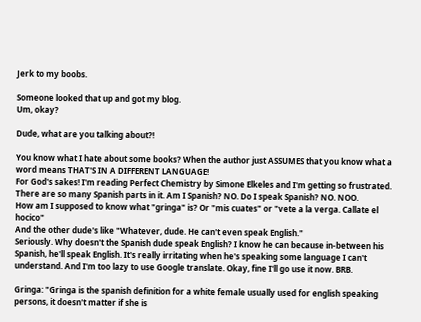Jerk to my boobs.

Someone looked that up and got my blog.
Um, okay?

Dude, what are you talking about?!

You know what I hate about some books? When the author just ASSUMES that you know what a word means THAT'S IN A DIFFERENT LANGUAGE!
For God's sakes! I'm reading Perfect Chemistry by Simone Elkeles and I'm getting so frustrated. There are so many Spanish parts in it. Am I Spanish? NO. Do I speak Spanish? NO. NOO.
How am I supposed to know what "gringa" is? Or "mis cuates" or "vete a la verga. Callate el hocico"
And the other dude's like "Whatever, dude. He can't even speak English."
Seriously. Why doesn't the Spanish dude speak English? I know he can because in-between his Spanish, he'll speak English. It's really irritating when he's speaking some language I can't understand. And I'm too lazy to use Google translate. Okay, fine I'll go use it now. BRB.

Gringa: "Gringa is the spanish definition for a white female usually used for english speaking persons, it doesn't matter if she is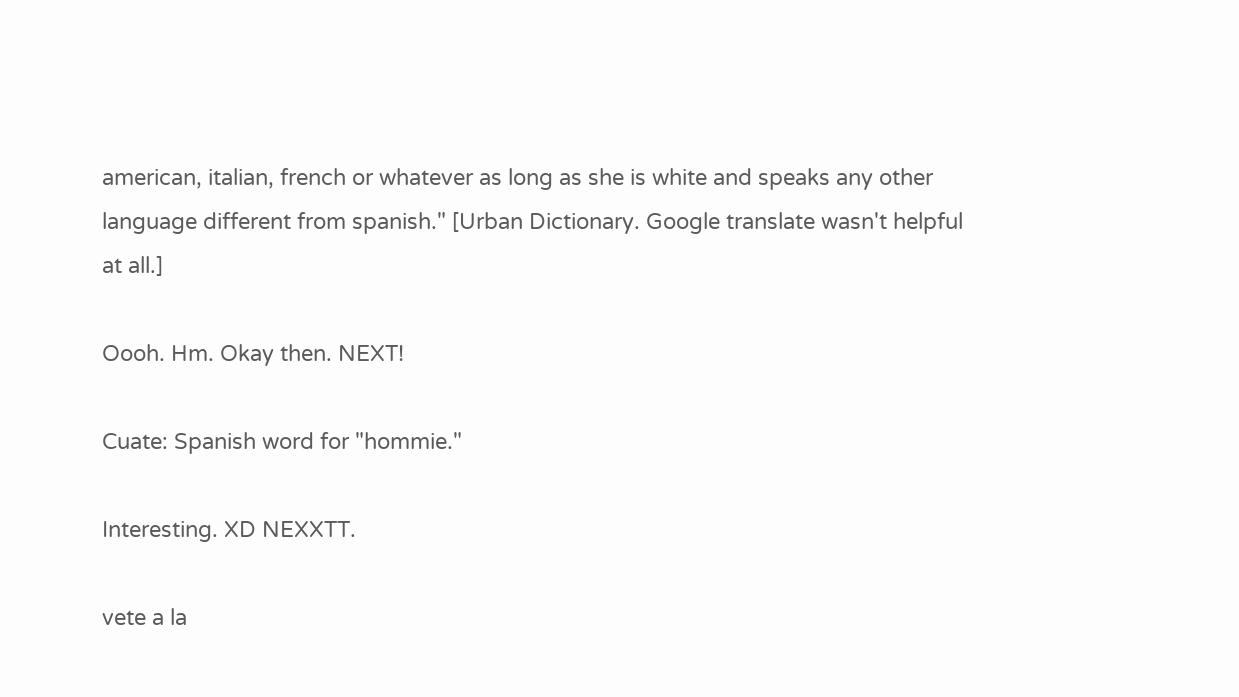american, italian, french or whatever as long as she is white and speaks any other language different from spanish." [Urban Dictionary. Google translate wasn't helpful at all.]

Oooh. Hm. Okay then. NEXT!

Cuate: Spanish word for "hommie."

Interesting. XD NEXXTT.

vete a la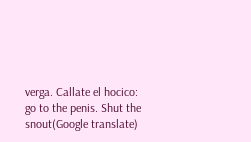verga. Callate el hocico: go to the penis. Shut the snout(Google translate)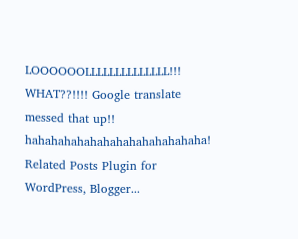LOOOOOOLLLLLLLLLLLLLL!!! WHAT??!!!! Google translate messed that up!! hahahahahahahahahahahahahaha!
Related Posts Plugin for WordPress, Blogger...